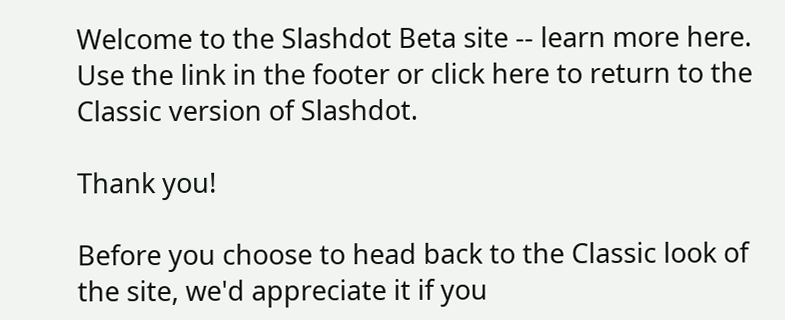Welcome to the Slashdot Beta site -- learn more here. Use the link in the footer or click here to return to the Classic version of Slashdot.

Thank you!

Before you choose to head back to the Classic look of the site, we'd appreciate it if you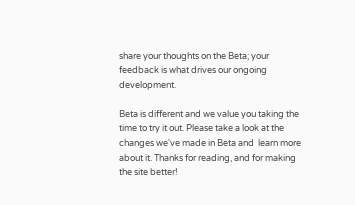share your thoughts on the Beta; your feedback is what drives our ongoing development.

Beta is different and we value you taking the time to try it out. Please take a look at the changes we've made in Beta and  learn more about it. Thanks for reading, and for making the site better!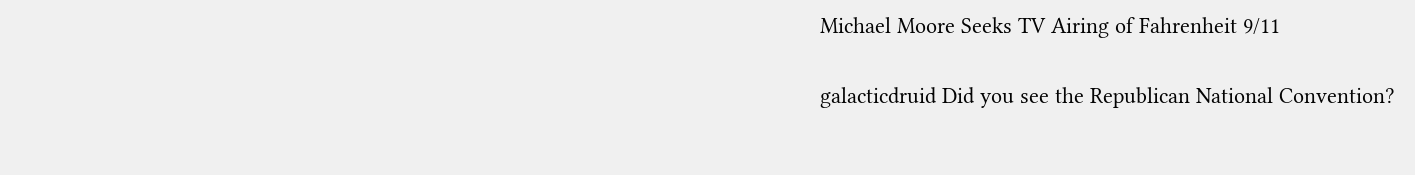Michael Moore Seeks TV Airing of Fahrenheit 9/11

galacticdruid Did you see the Republican National Convention?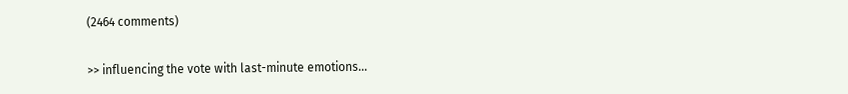(2464 comments)

>> influencing the vote with last-minute emotions...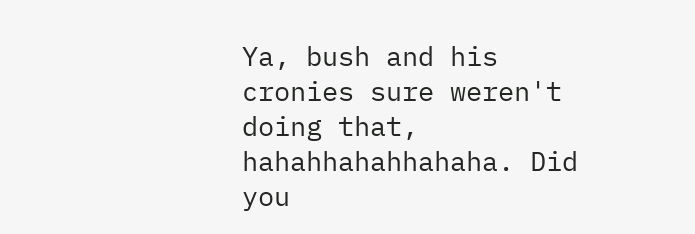Ya, bush and his cronies sure weren't doing that, hahahhahahhahaha. Did you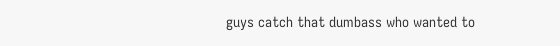guys catch that dumbass who wanted to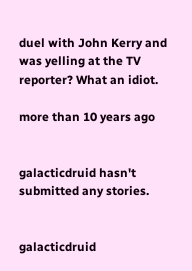duel with John Kerry and was yelling at the TV reporter? What an idiot.

more than 10 years ago


galacticdruid hasn't submitted any stories.


galacticdruid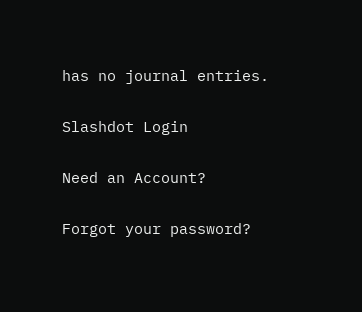has no journal entries.

Slashdot Login

Need an Account?

Forgot your password?